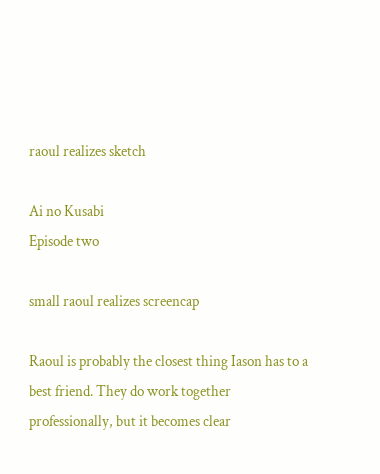raoul realizes sketch

Ai no Kusabi
Episode two

small raoul realizes screencap

Raoul is probably the closest thing Iason has to a best friend. They do work together professionally, but it becomes clear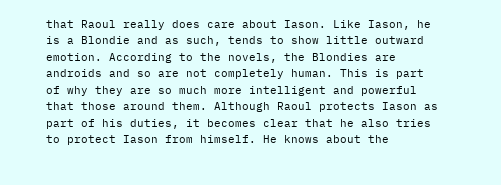that Raoul really does care about Iason. Like Iason, he is a Blondie and as such, tends to show little outward emotion. According to the novels, the Blondies are androids and so are not completely human. This is part of why they are so much more intelligent and powerful that those around them. Although Raoul protects Iason as part of his duties, it becomes clear that he also tries to protect Iason from himself. He knows about the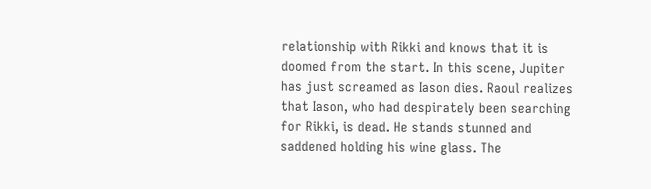relationship with Rikki and knows that it is doomed from the start. In this scene, Jupiter has just screamed as Iason dies. Raoul realizes that Iason, who had despirately been searching for Rikki, is dead. He stands stunned and saddened holding his wine glass. The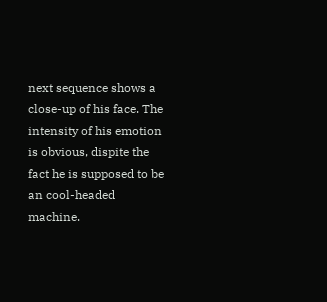next sequence shows a close-up of his face. The intensity of his emotion is obvious, dispite the fact he is supposed to be an cool-headed machine.